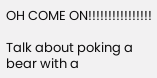OH COME ON!!!!!!!!!!!!!!!!

Talk about poking a bear with a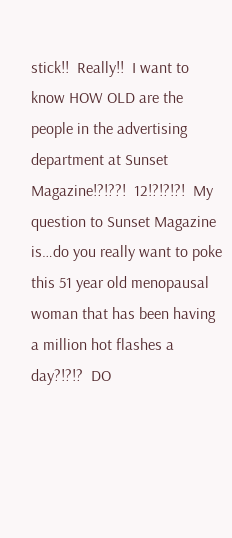stick!!  Really!!  I want to know HOW OLD are the people in the advertising department at Sunset Magazine!?!??!  12!?!?!?!  My question to Sunset Magazine is…do you really want to poke this 51 year old menopausal woman that has been having a million hot flashes a day?!?!?  DO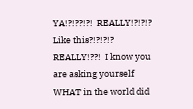YA!?!??!?!  REALLY!?!?!?  Like this?!?!?!?  REALLY!??!  I know you are asking yourself WHAT in the world did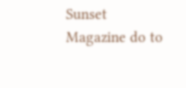Sunset Magazine do to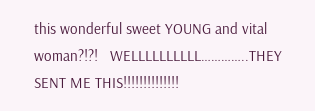this wonderful sweet YOUNG and vital woman?!?!   WELLLLLLLLLL…………..THEY SENT ME THIS!!!!!!!!!!!!!!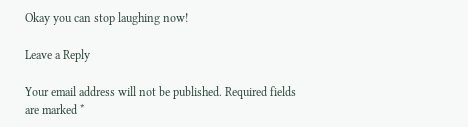Okay you can stop laughing now!

Leave a Reply

Your email address will not be published. Required fields are marked *